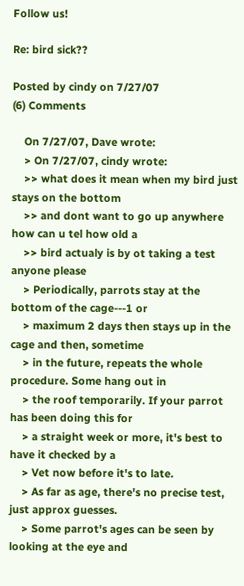Follow us!

Re: bird sick??

Posted by cindy on 7/27/07
(6) Comments

    On 7/27/07, Dave wrote:
    > On 7/27/07, cindy wrote:
    >> what does it mean when my bird just stays on the bottom
    >> and dont want to go up anywhere how can u tel how old a
    >> bird actualy is by ot taking a test anyone please
    > Periodically, parrots stay at the bottom of the cage---1 or
    > maximum 2 days then stays up in the cage and then, sometime
    > in the future, repeats the whole procedure. Some hang out in
    > the roof temporarily. If your parrot has been doing this for
    > a straight week or more, it's best to have it checked by a
    > Vet now before it's to late.
    > As far as age, there's no precise test, just approx guesses.
    > Some parrot's ages can be seen by looking at the eye and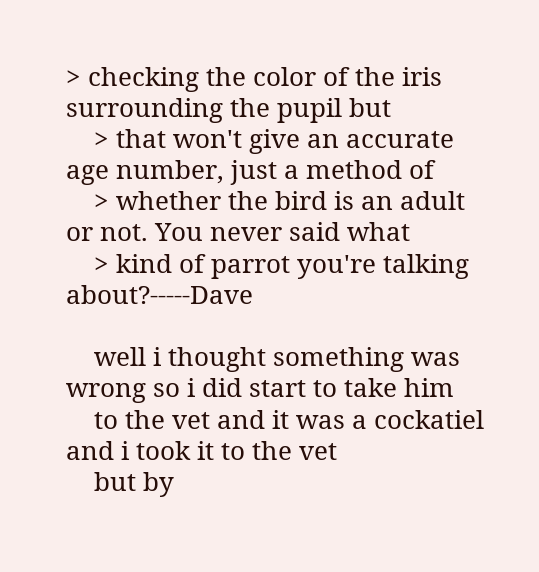> checking the color of the iris surrounding the pupil but
    > that won't give an accurate age number, just a method of
    > whether the bird is an adult or not. You never said what
    > kind of parrot you're talking about?-----Dave

    well i thought something was wrong so i did start to take him
    to the vet and it was a cockatiel and i took it to the vet
    but by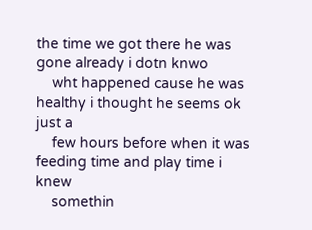the time we got there he was gone already i dotn knwo
    wht happened cause he was healthy i thought he seems ok just a
    few hours before when it was feeding time and play time i knew
    somethin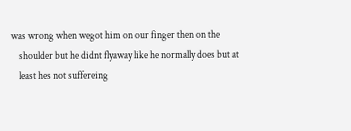was wrong when wegot him on our finger then on the
    shoulder but he didnt flyaway like he normally does but at
    least hes not suffereing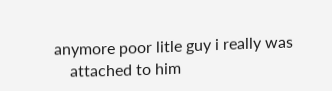anymore poor litle guy i really was
    attached to him